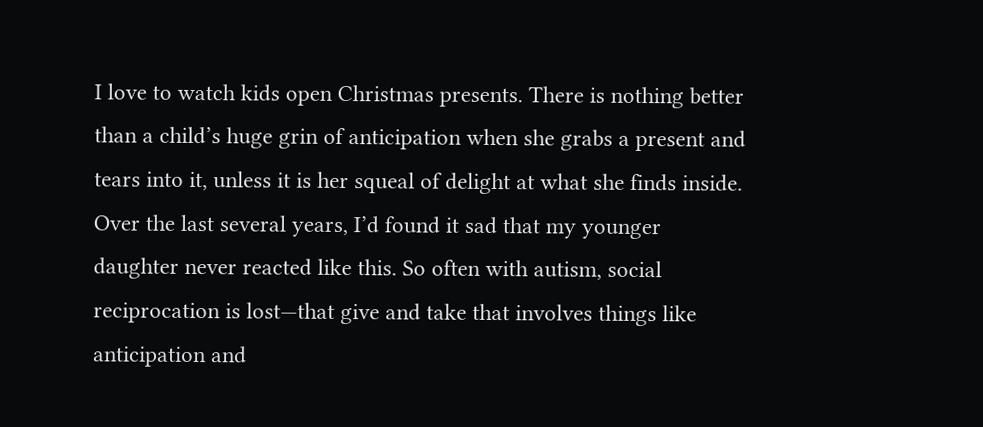I love to watch kids open Christmas presents. There is nothing better than a child’s huge grin of anticipation when she grabs a present and tears into it, unless it is her squeal of delight at what she finds inside. Over the last several years, I’d found it sad that my younger daughter never reacted like this. So often with autism, social reciprocation is lost—that give and take that involves things like anticipation and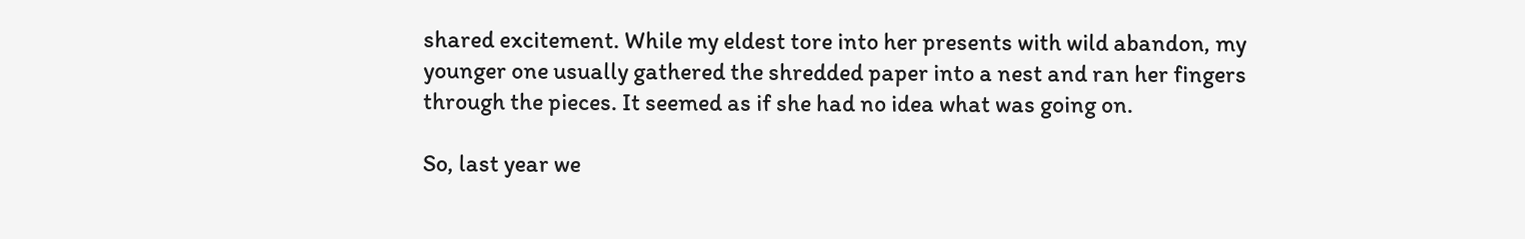shared excitement. While my eldest tore into her presents with wild abandon, my younger one usually gathered the shredded paper into a nest and ran her fingers through the pieces. It seemed as if she had no idea what was going on.

So, last year we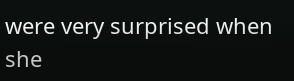were very surprised when she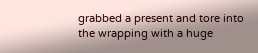grabbed a present and tore into the wrapping with a huge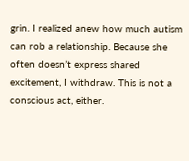grin. I realized anew how much autism can rob a relationship. Because she often doesn’t express shared excitement, I withdraw. This is not a conscious act, either.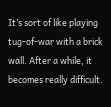It’s sort of like playing tug-of-war with a brick wall. After a while, it becomes really difficult.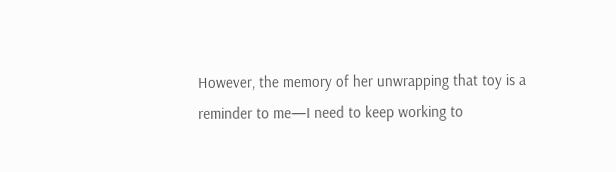However, the memory of her unwrapping that toy is a reminder to me—I need to keep working to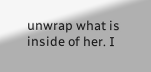unwrap what is inside of her. I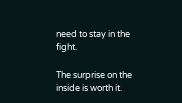need to stay in the fight.

The surprise on the inside is worth it.